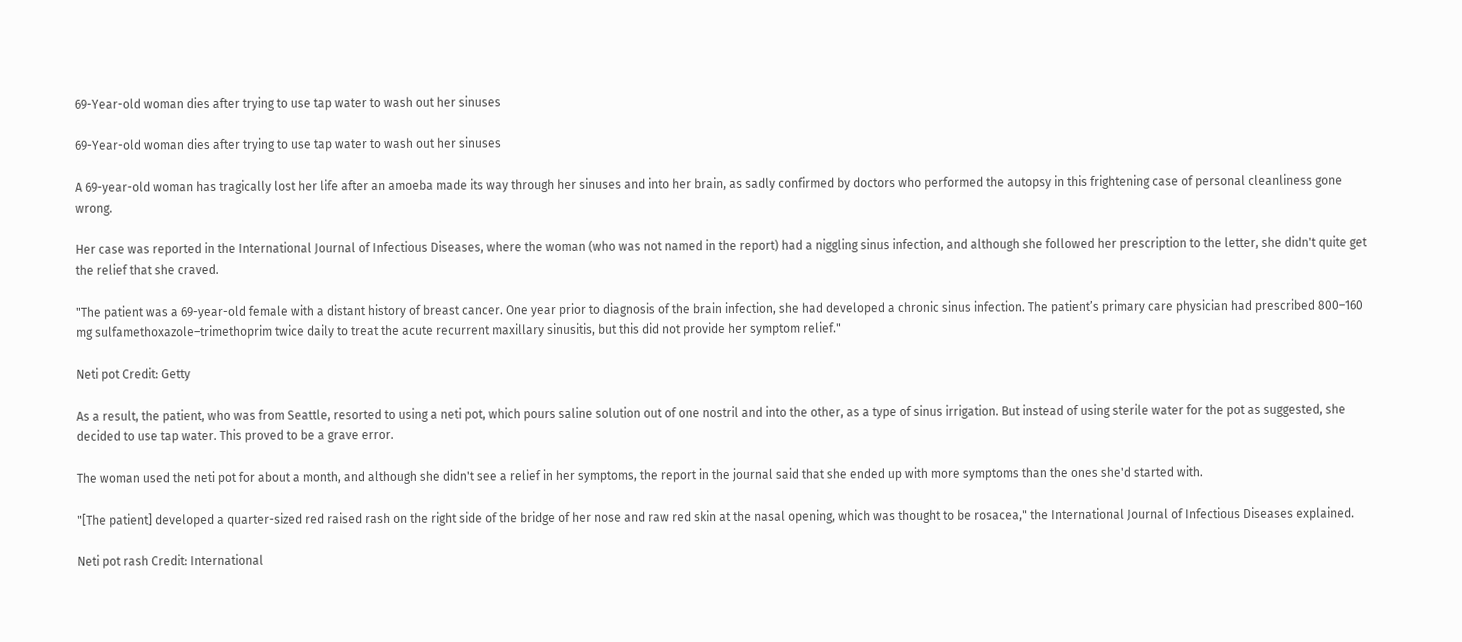69-Year-old woman dies after trying to use tap water to wash out her sinuses

69-Year-old woman dies after trying to use tap water to wash out her sinuses

A 69-year-old woman has tragically lost her life after an amoeba made its way through her sinuses and into her brain, as sadly confirmed by doctors who performed the autopsy in this frightening case of personal cleanliness gone wrong.

Her case was reported in the International Journal of Infectious Diseases, where the woman (who was not named in the report) had a niggling sinus infection, and although she followed her prescription to the letter, she didn't quite get the relief that she craved.

"The patient was a 69-year-old female with a distant history of breast cancer. One year prior to diagnosis of the brain infection, she had developed a chronic sinus infection. The patient’s primary care physician had prescribed 800–160 mg sulfamethoxazole–trimethoprim twice daily to treat the acute recurrent maxillary sinusitis, but this did not provide her symptom relief."

Neti pot Credit: Getty

As a result, the patient, who was from Seattle, resorted to using a neti pot, which pours saline solution out of one nostril and into the other, as a type of sinus irrigation. But instead of using sterile water for the pot as suggested, she decided to use tap water. This proved to be a grave error.

The woman used the neti pot for about a month, and although she didn't see a relief in her symptoms, the report in the journal said that she ended up with more symptoms than the ones she'd started with.

"[The patient] developed a quarter-sized red raised rash on the right side of the bridge of her nose and raw red skin at the nasal opening, which was thought to be rosacea," the International Journal of Infectious Diseases explained.

Neti pot rash Credit: International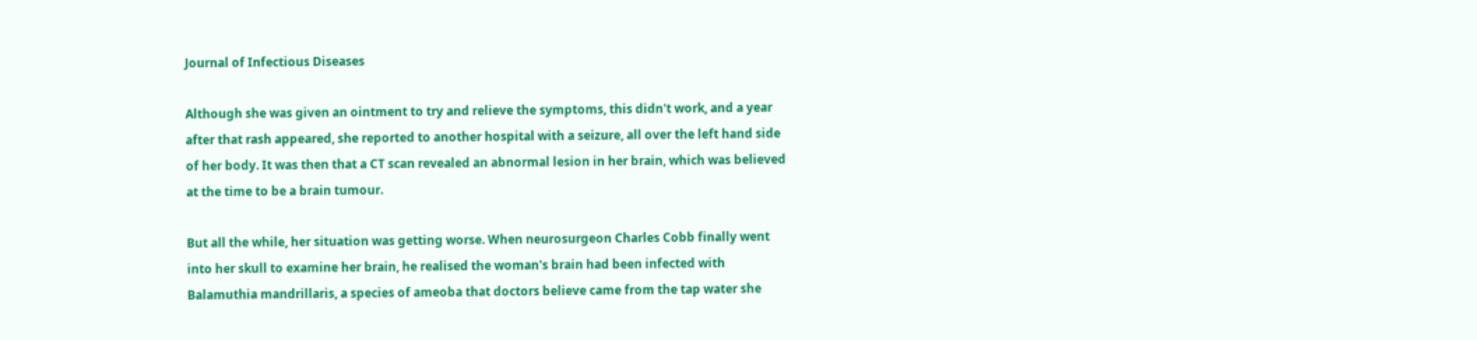Journal of Infectious Diseases

Although she was given an ointment to try and relieve the symptoms, this didn't work, and a year after that rash appeared, she reported to another hospital with a seizure, all over the left hand side of her body. It was then that a CT scan revealed an abnormal lesion in her brain, which was believed at the time to be a brain tumour.

But all the while, her situation was getting worse. When neurosurgeon Charles Cobb finally went into her skull to examine her brain, he realised the woman's brain had been infected with Balamuthia mandrillaris, a species of ameoba that doctors believe came from the tap water she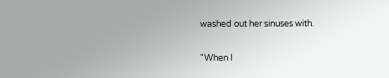washed out her sinuses with.

"When I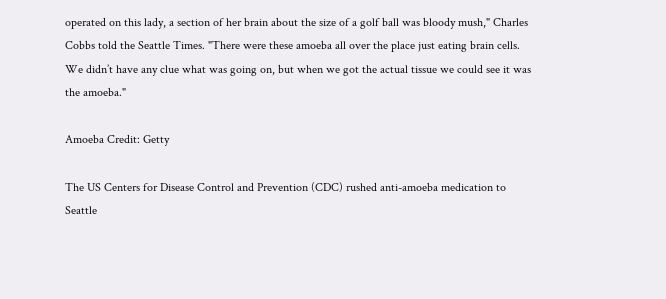operated on this lady, a section of her brain about the size of a golf ball was bloody mush," Charles Cobbs told the Seattle Times. "There were these amoeba all over the place just eating brain cells. We didn’t have any clue what was going on, but when we got the actual tissue we could see it was the amoeba."

Amoeba Credit: Getty

The US Centers for Disease Control and Prevention (CDC) rushed anti-amoeba medication to Seattle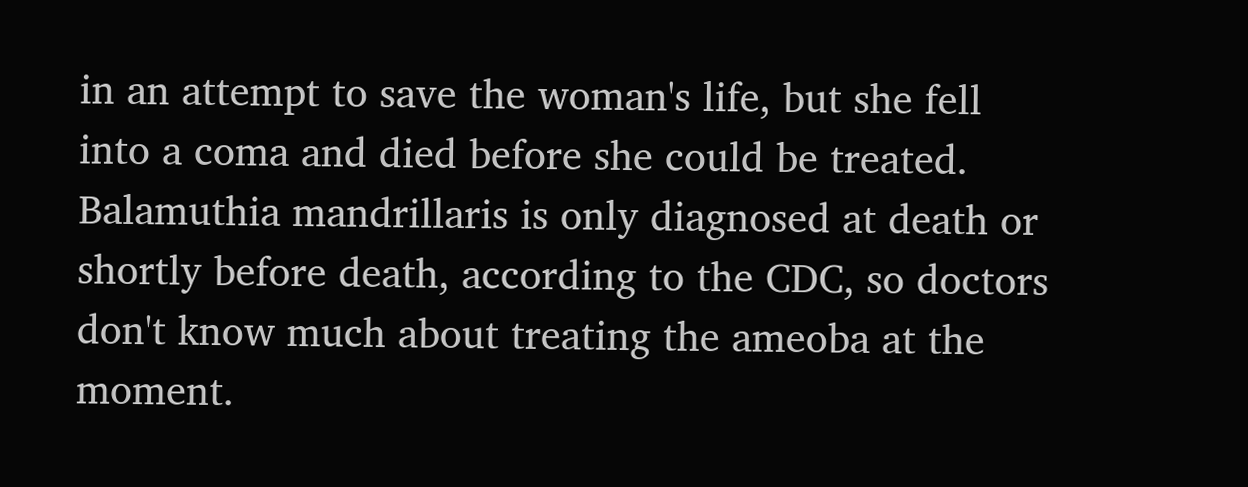in an attempt to save the woman's life, but she fell into a coma and died before she could be treated. Balamuthia mandrillaris is only diagnosed at death or shortly before death, according to the CDC, so doctors don't know much about treating the ameoba at the moment.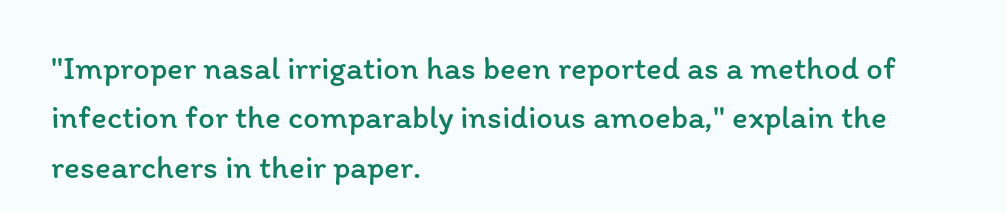"Improper nasal irrigation has been reported as a method of infection for the comparably insidious amoeba," explain the researchers in their paper.